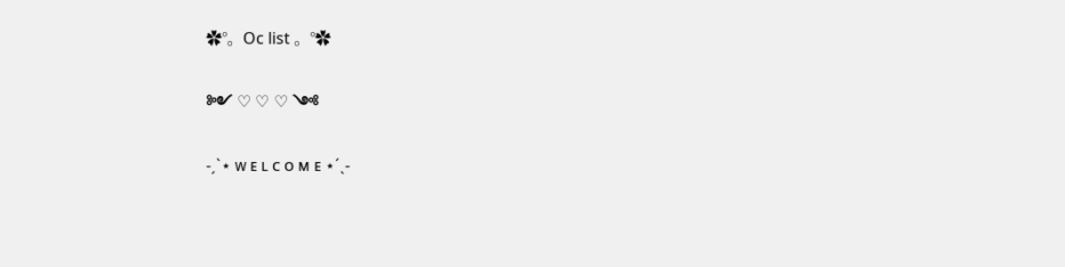✿°。Oc list 。°✿

༻ ♡ ♡ ♡ ༺

-ˏˋ⋆ ᴡ ᴇ ʟ ᴄ ᴏ ᴍ ᴇ ⋆ˊˎ-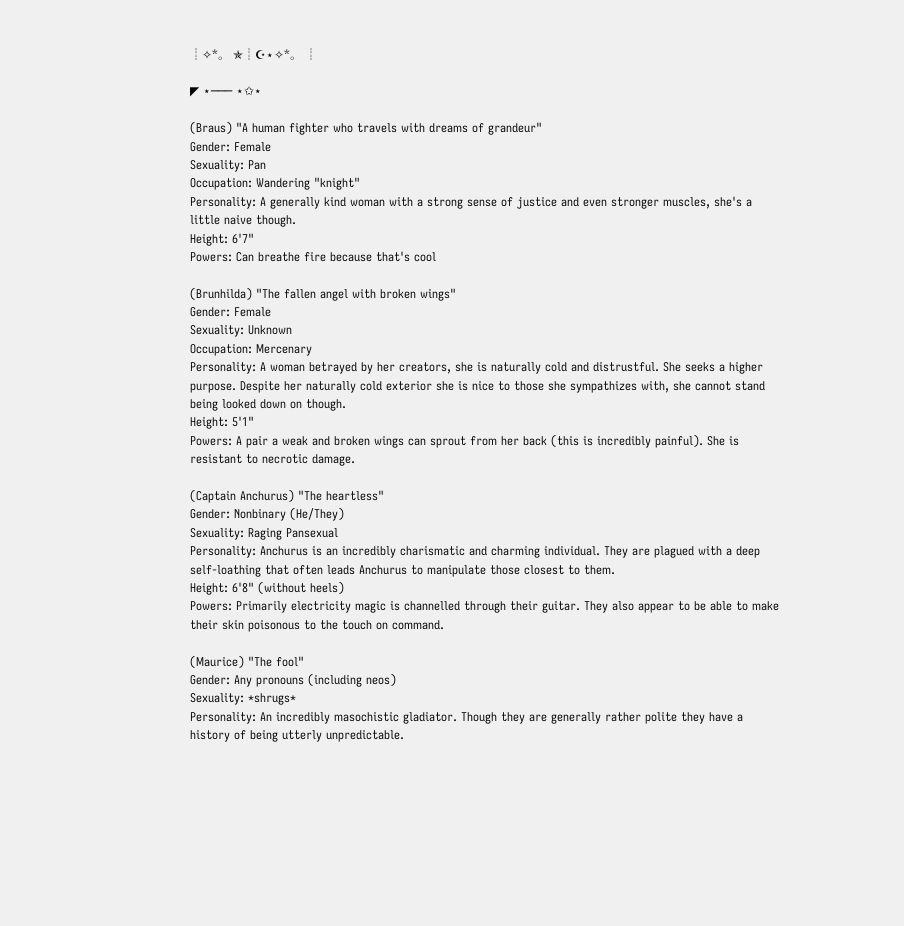┊✧*。 ✯┊☪⋆✧*。 ┊

◤ ⋆─── ⋆✩⋆

(Braus) "A human fighter who travels with dreams of grandeur"
Gender: Female
Sexuality: Pan
Occupation: Wandering "knight"
Personality: A generally kind woman with a strong sense of justice and even stronger muscles, she's a little naive though.
Height: 6'7"
Powers: Can breathe fire because that's cool

(Brunhilda) "The fallen angel with broken wings"
Gender: Female
Sexuality: Unknown
Occupation: Mercenary
Personality: A woman betrayed by her creators, she is naturally cold and distrustful. She seeks a higher purpose. Despite her naturally cold exterior she is nice to those she sympathizes with, she cannot stand being looked down on though.
Height: 5'1"
Powers: A pair a weak and broken wings can sprout from her back (this is incredibly painful). She is resistant to necrotic damage.

(Captain Anchurus) "The heartless"
Gender: Nonbinary (He/They)
Sexuality: Raging Pansexual
Personality: Anchurus is an incredibly charismatic and charming individual. They are plagued with a deep self-loathing that often leads Anchurus to manipulate those closest to them.
Height: 6'8" (without heels)
Powers: Primarily electricity magic is channelled through their guitar. They also appear to be able to make their skin poisonous to the touch on command.

(Maurice) "The fool"
Gender: Any pronouns (including neos)
Sexuality: *shrugs*
Personality: An incredibly masochistic gladiator. Though they are generally rather polite they have a history of being utterly unpredictable.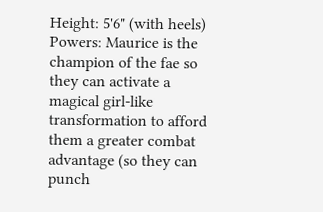Height: 5'6" (with heels)
Powers: Maurice is the champion of the fae so they can activate a magical girl-like transformation to afford them a greater combat advantage (so they can punch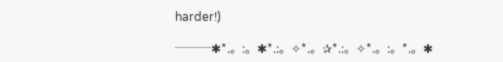harder!)

───✱*.。:。✱*.:。✧*.。✰*.:。✧*.。:。*.。✱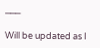───

Will be updated as I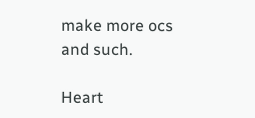make more ocs and such.

Heart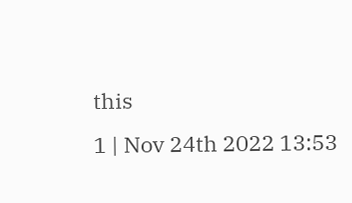this
1 | Nov 24th 2022 13:53